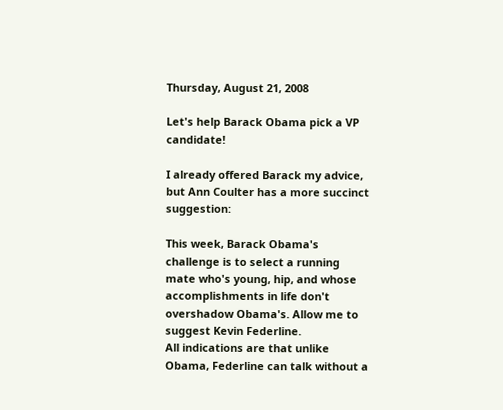Thursday, August 21, 2008

Let's help Barack Obama pick a VP candidate!

I already offered Barack my advice, but Ann Coulter has a more succinct suggestion:

This week, Barack Obama's challenge is to select a running mate who's young, hip, and whose accomplishments in life don't overshadow Obama's. Allow me to suggest Kevin Federline.
All indications are that unlike Obama, Federline can talk without a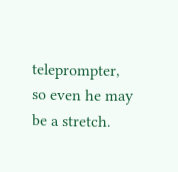teleprompter, so even he may be a stretch.